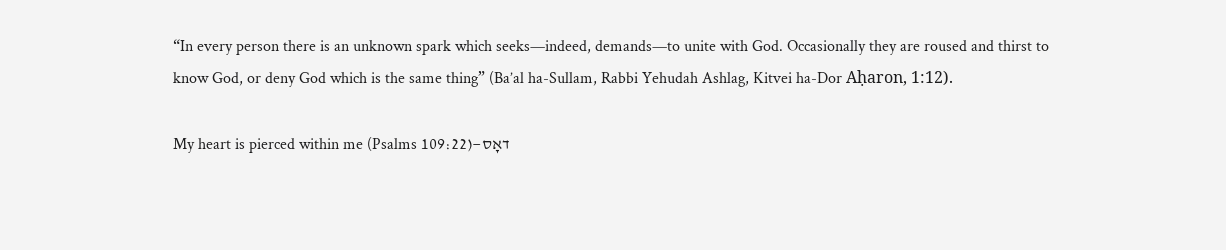“In every person there is an unknown spark which seeks—indeed, demands—to unite with God. Occasionally they are roused and thirst to know God, or deny God which is the same thing” (Ba’al ha-Sullam, Rabbi Yehudah Ashlag, Kitvei ha-Dor Aḥaron, 1:12).

My heart is pierced within me (Psalms 109:22)—דאָס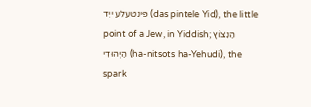פּינטעלע ייִד (das pintele Yid), the little point of a Jew, in Yiddish; הַנִצוֹץ הַיְהוּדִי (ha-nitsots ha-Yehudi), the spark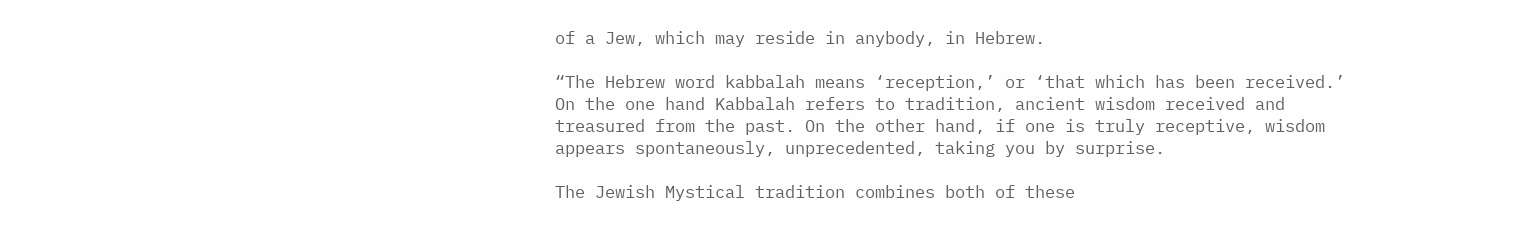of a Jew, which may reside in anybody, in Hebrew.

“The Hebrew word kabbalah means ‘reception,’ or ‘that which has been received.’ On the one hand Kabbalah refers to tradition, ancient wisdom received and treasured from the past. On the other hand, if one is truly receptive, wisdom appears spontaneously, unprecedented, taking you by surprise.

The Jewish Mystical tradition combines both of these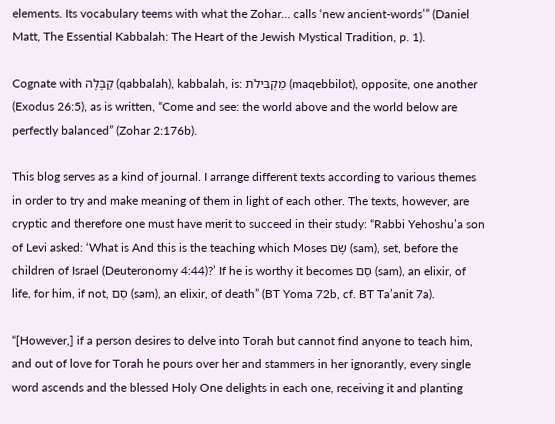elements. Its vocabulary teems with what the Zohar… calls ‘new ancient-words’” (Daniel Matt, The Essential Kabbalah: The Heart of the Jewish Mystical Tradition, p. 1).

Cognate with קַבָּלָה (qabbalah), kabbalah, is: מַקְבִּילֹת (maqebbilot), opposite, one another (Exodus 26:5), as is written, “Come and see: the world above and the world below are perfectly balanced” (Zohar 2:176b).

This blog serves as a kind of journal. I arrange different texts according to various themes in order to try and make meaning of them in light of each other. The texts, however, are cryptic and therefore one must have merit to succeed in their study: “Rabbi Yehoshu’a son of Levi asked: ‘What is And this is the teaching which Moses שָׂם (sam), set, before the children of Israel (Deuteronomy 4:44)?’ If he is worthy it becomes סַם (sam), an elixir, of life, for him, if not, סַם (sam), an elixir, of death” (BT Yoma 72b, cf. BT Ta’anit 7a).

“[However,] if a person desires to delve into Torah but cannot find anyone to teach him, and out of love for Torah he pours over her and stammers in her ignorantly, every single word ascends and the blessed Holy One delights in each one, receiving it and planting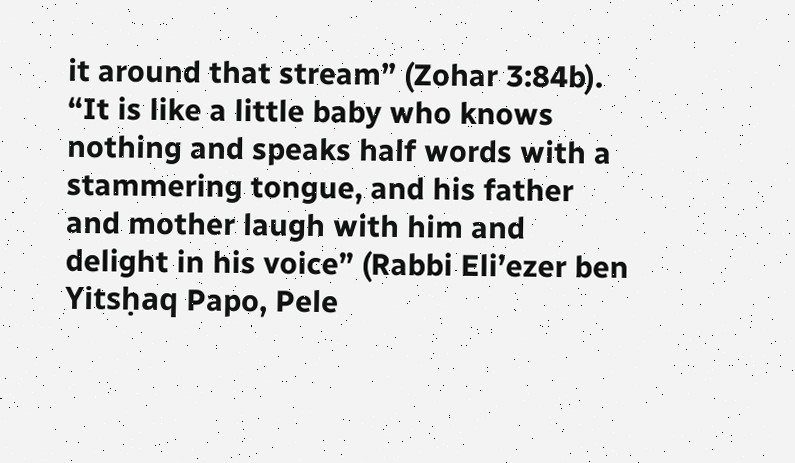it around that stream” (Zohar 3:84b). “It is like a little baby who knows nothing and speaks half words with a stammering tongue, and his father and mother laugh with him and delight in his voice” (Rabbi Eli’ezer ben Yitsḥaq Papo, Pele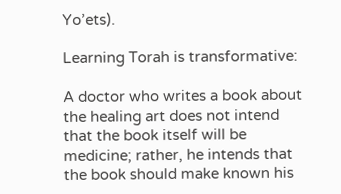Yo’ets).

Learning Torah is transformative:

A doctor who writes a book about the healing art does not intend that the book itself will be medicine; rather, he intends that the book should make known his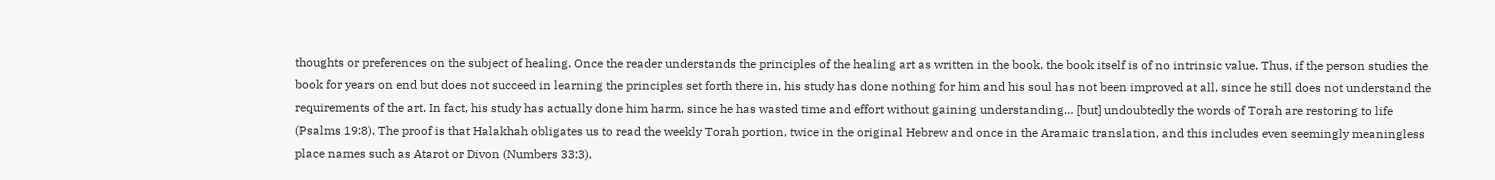thoughts or preferences on the subject of healing. Once the reader understands the principles of the healing art as written in the book, the book itself is of no intrinsic value. Thus, if the person studies the book for years on end but does not succeed in learning the principles set forth there in, his study has done nothing for him and his soul has not been improved at all, since he still does not understand the requirements of the art. In fact, his study has actually done him harm, since he has wasted time and effort without gaining understanding… [but] undoubtedly the words of Torah are restoring to life (Psalms 19:8). The proof is that Halakhah obligates us to read the weekly Torah portion, twice in the original Hebrew and once in the Aramaic translation, and this includes even seemingly meaningless place names such as Atarot or Divon (Numbers 33:3).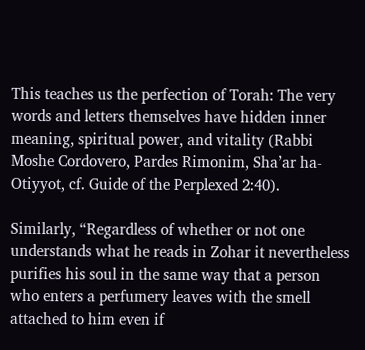This teaches us the perfection of Torah: The very words and letters themselves have hidden inner meaning, spiritual power, and vitality (Rabbi Moshe Cordovero, Pardes Rimonim, Sha’ar ha-Otiyyot, cf. Guide of the Perplexed 2:40).

Similarly, “Regardless of whether or not one understands what he reads in Zohar it nevertheless purifies his soul in the same way that a person who enters a perfumery leaves with the smell attached to him even if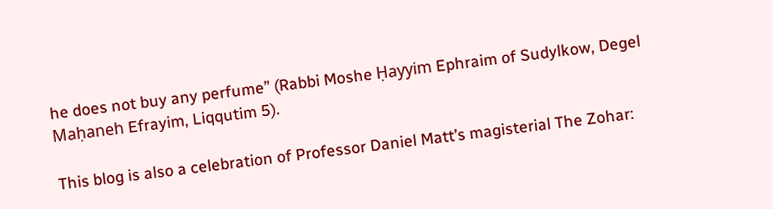he does not buy any perfume” (Rabbi Moshe Ḥayyim Ephraim of Sudylkow, Degel Maḥaneh Efrayim, Liqqutim 5).

This blog is also a celebration of Professor Daniel Matt’s magisterial The Zohar: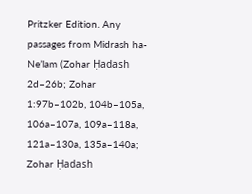Pritzker Edition. Any passages from Midrash ha-Ne’lam (Zohar Ḥadash 2d–26b; Zohar 1:97b–102b, 104b–105a, 106a–107a, 109a–118a, 121a–130a, 135a–140a; Zohar Ḥadash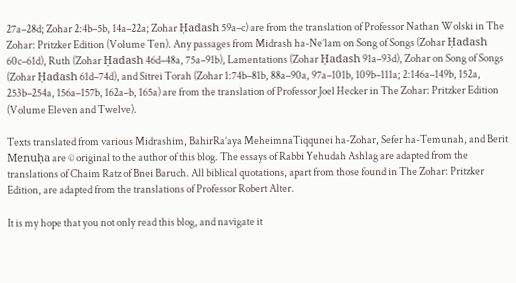27a–28d; Zohar 2:4b–5b, 14a–22a; Zohar Ḥadash 59a–c) are from the translation of Professor Nathan Wolski in The Zohar: Pritzker Edition (Volume Ten). Any passages from Midrash ha-Ne’lam on Song of Songs (Zohar Ḥadash 60c–61d), Ruth (Zohar Ḥadash 46d–48a, 75a–91b), Lamentations (Zohar Ḥadash 91a–93d), Zohar on Song of Songs (Zohar Ḥadash 61d–74d), and Sitrei Torah (Zohar 1:74b–81b, 88a–90a, 97a–101b, 109b–111a; 2:146a–149b, 152a, 253b–254a, 156a–157b, 162a–b, 165a) are from the translation of Professor Joel Hecker in The Zohar: Pritzker Edition (Volume Eleven and Twelve).

Texts translated from various Midrashim, BahirRa’aya MeheimnaTiqqunei ha-Zohar, Sefer ha-Temunah, and Berit Menuḥa are © original to the author of this blog. The essays of Rabbi Yehudah Ashlag are adapted from the translations of Chaim Ratz of Bnei Baruch. All biblical quotations, apart from those found in The Zohar: Pritzker Edition, are adapted from the translations of Professor Robert Alter.

It is my hope that you not only read this blog, and navigate it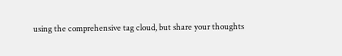using the comprehensive tag cloud, but share your thoughts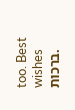too. Best wishes ברכות.